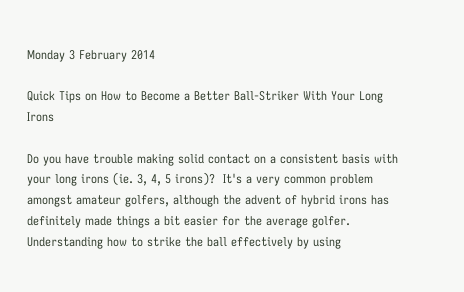Monday 3 February 2014

Quick Tips on How to Become a Better Ball-Striker With Your Long Irons

Do you have trouble making solid contact on a consistent basis with your long irons (ie. 3, 4, 5 irons)?  It's a very common problem amongst amateur golfers, although the advent of hybrid irons has definitely made things a bit easier for the average golfer.  Understanding how to strike the ball effectively by using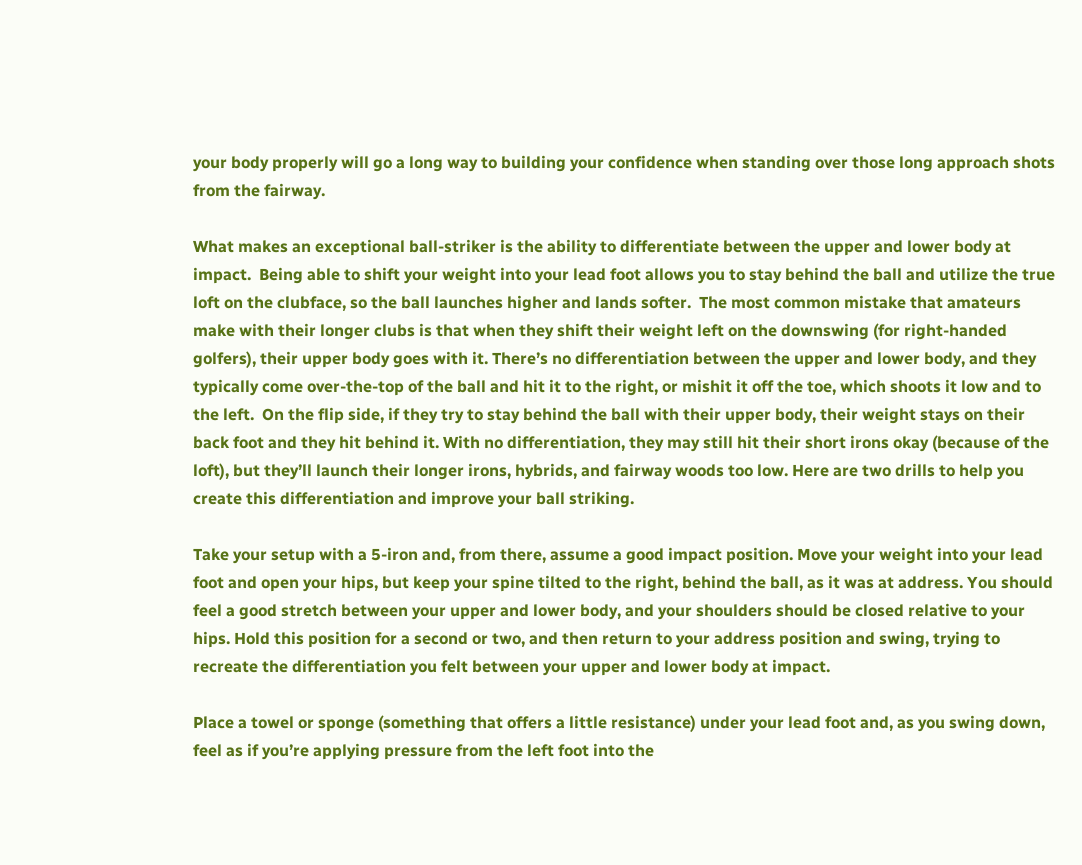your body properly will go a long way to building your confidence when standing over those long approach shots from the fairway.

What makes an exceptional ball-striker is the ability to differentiate between the upper and lower body at impact.  Being able to shift your weight into your lead foot allows you to stay behind the ball and utilize the true loft on the clubface, so the ball launches higher and lands softer.  The most common mistake that amateurs make with their longer clubs is that when they shift their weight left on the downswing (for right-handed golfers), their upper body goes with it. There’s no differentiation between the upper and lower body, and they typically come over-the-top of the ball and hit it to the right, or mishit it off the toe, which shoots it low and to the left.  On the flip side, if they try to stay behind the ball with their upper body, their weight stays on their back foot and they hit behind it. With no differentiation, they may still hit their short irons okay (because of the loft), but they’ll launch their longer irons, hybrids, and fairway woods too low. Here are two drills to help you create this differentiation and improve your ball striking.

Take your setup with a 5-iron and, from there, assume a good impact position. Move your weight into your lead foot and open your hips, but keep your spine tilted to the right, behind the ball, as it was at address. You should feel a good stretch between your upper and lower body, and your shoulders should be closed relative to your hips. Hold this position for a second or two, and then return to your address position and swing, trying to recreate the differentiation you felt between your upper and lower body at impact.

Place a towel or sponge (something that offers a little resistance) under your lead foot and, as you swing down, feel as if you’re applying pressure from the left foot into the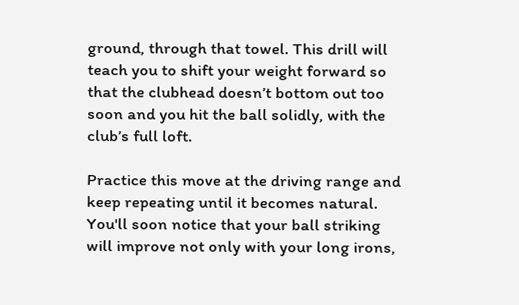ground, through that towel. This drill will teach you to shift your weight forward so that the clubhead doesn’t bottom out too soon and you hit the ball solidly, with the club’s full loft.

Practice this move at the driving range and keep repeating until it becomes natural.  You'll soon notice that your ball striking will improve not only with your long irons,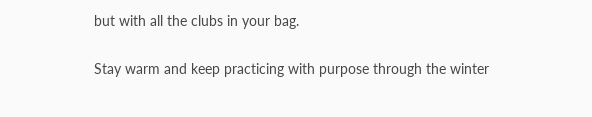but with all the clubs in your bag.

Stay warm and keep practicing with purpose through the winter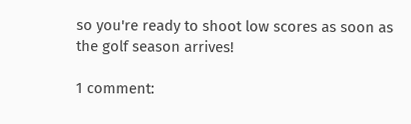so you're ready to shoot low scores as soon as the golf season arrives!

1 comment: